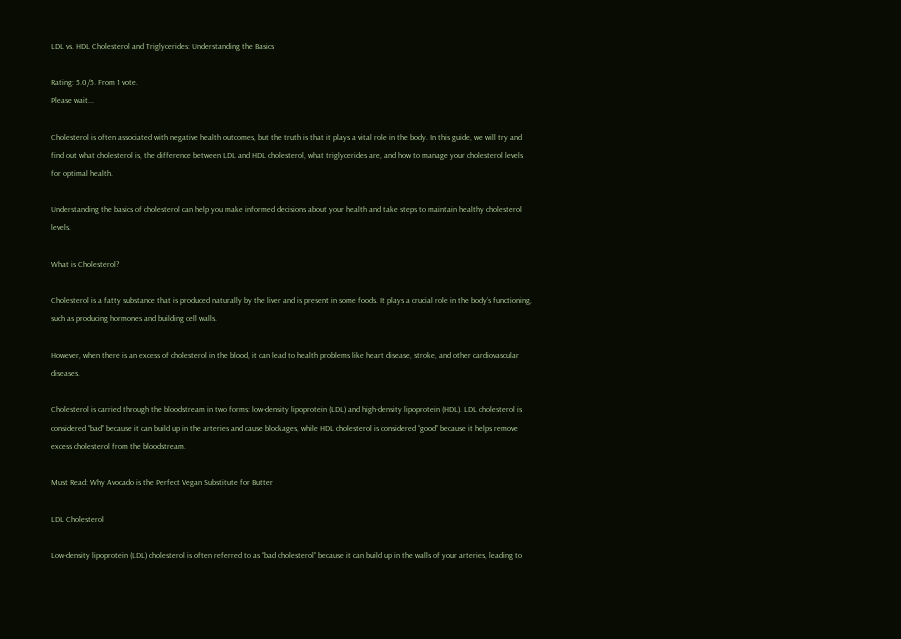LDL vs. HDL Cholesterol and Triglycerides: Understanding the Basics

Rating: 5.0/5. From 1 vote.
Please wait...

Cholesterol is often associated with negative health outcomes, but the truth is that it plays a vital role in the body. In this guide, we will try and find out what cholesterol is, the difference between LDL and HDL cholesterol, what triglycerides are, and how to manage your cholesterol levels for optimal health.

Understanding the basics of cholesterol can help you make informed decisions about your health and take steps to maintain healthy cholesterol levels.

What is Cholesterol?

Cholesterol is a fatty substance that is produced naturally by the liver and is present in some foods. It plays a crucial role in the body’s functioning, such as producing hormones and building cell walls.

However, when there is an excess of cholesterol in the blood, it can lead to health problems like heart disease, stroke, and other cardiovascular diseases.

Cholesterol is carried through the bloodstream in two forms: low-density lipoprotein (LDL) and high-density lipoprotein (HDL). LDL cholesterol is considered “bad” because it can build up in the arteries and cause blockages, while HDL cholesterol is considered “good” because it helps remove excess cholesterol from the bloodstream.

Must Read: Why Avocado is the Perfect Vegan Substitute for Butter

LDL Cholesterol

Low-density lipoprotein (LDL) cholesterol is often referred to as “bad cholesterol” because it can build up in the walls of your arteries, leading to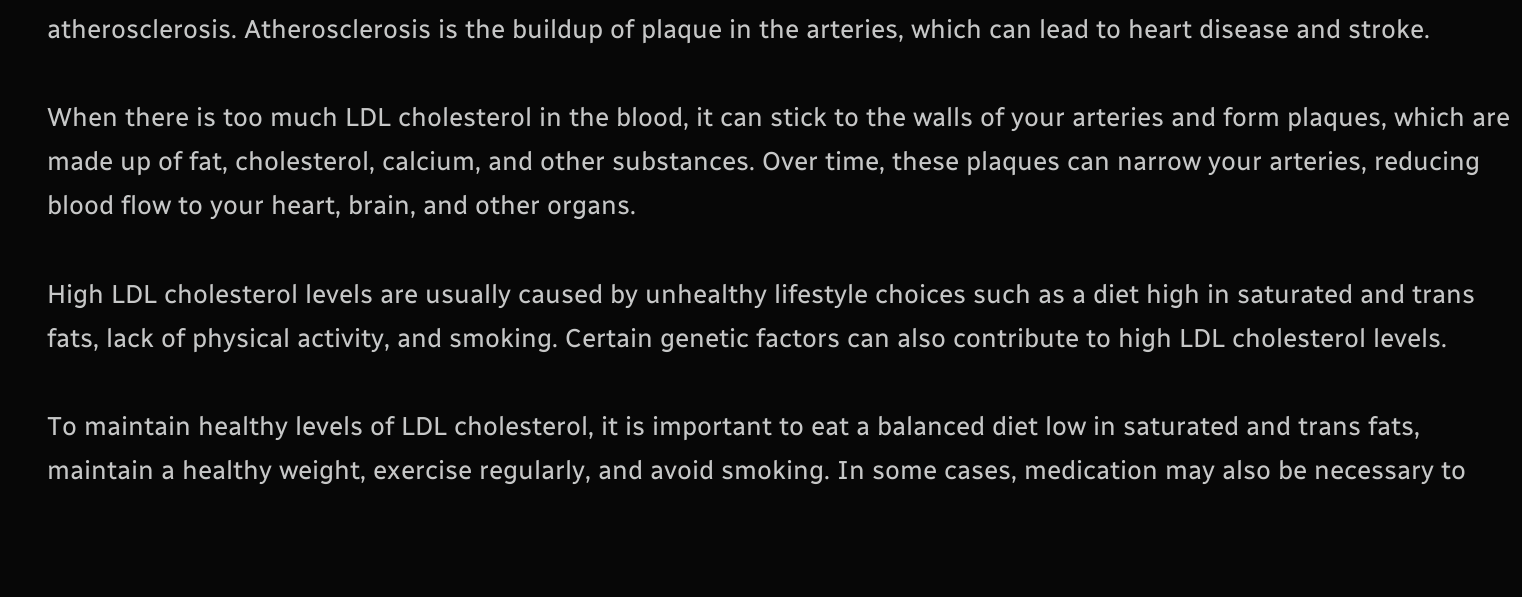atherosclerosis. Atherosclerosis is the buildup of plaque in the arteries, which can lead to heart disease and stroke.

When there is too much LDL cholesterol in the blood, it can stick to the walls of your arteries and form plaques, which are made up of fat, cholesterol, calcium, and other substances. Over time, these plaques can narrow your arteries, reducing blood flow to your heart, brain, and other organs.

High LDL cholesterol levels are usually caused by unhealthy lifestyle choices such as a diet high in saturated and trans fats, lack of physical activity, and smoking. Certain genetic factors can also contribute to high LDL cholesterol levels.

To maintain healthy levels of LDL cholesterol, it is important to eat a balanced diet low in saturated and trans fats, maintain a healthy weight, exercise regularly, and avoid smoking. In some cases, medication may also be necessary to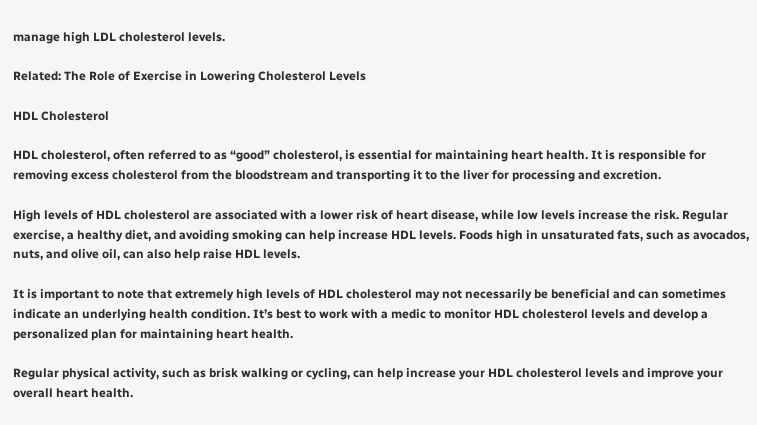manage high LDL cholesterol levels.

Related: The Role of Exercise in Lowering Cholesterol Levels

HDL Cholesterol

HDL cholesterol, often referred to as “good” cholesterol, is essential for maintaining heart health. It is responsible for removing excess cholesterol from the bloodstream and transporting it to the liver for processing and excretion.

High levels of HDL cholesterol are associated with a lower risk of heart disease, while low levels increase the risk. Regular exercise, a healthy diet, and avoiding smoking can help increase HDL levels. Foods high in unsaturated fats, such as avocados, nuts, and olive oil, can also help raise HDL levels.

It is important to note that extremely high levels of HDL cholesterol may not necessarily be beneficial and can sometimes indicate an underlying health condition. It’s best to work with a medic to monitor HDL cholesterol levels and develop a personalized plan for maintaining heart health.

Regular physical activity, such as brisk walking or cycling, can help increase your HDL cholesterol levels and improve your overall heart health.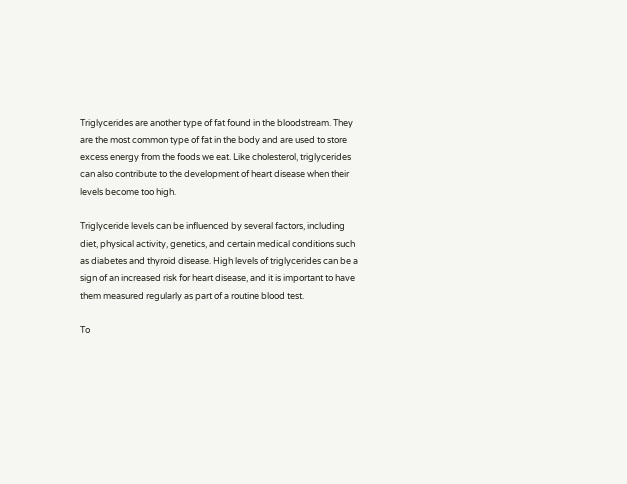Triglycerides are another type of fat found in the bloodstream. They are the most common type of fat in the body and are used to store excess energy from the foods we eat. Like cholesterol, triglycerides can also contribute to the development of heart disease when their levels become too high.

Triglyceride levels can be influenced by several factors, including diet, physical activity, genetics, and certain medical conditions such as diabetes and thyroid disease. High levels of triglycerides can be a sign of an increased risk for heart disease, and it is important to have them measured regularly as part of a routine blood test.

To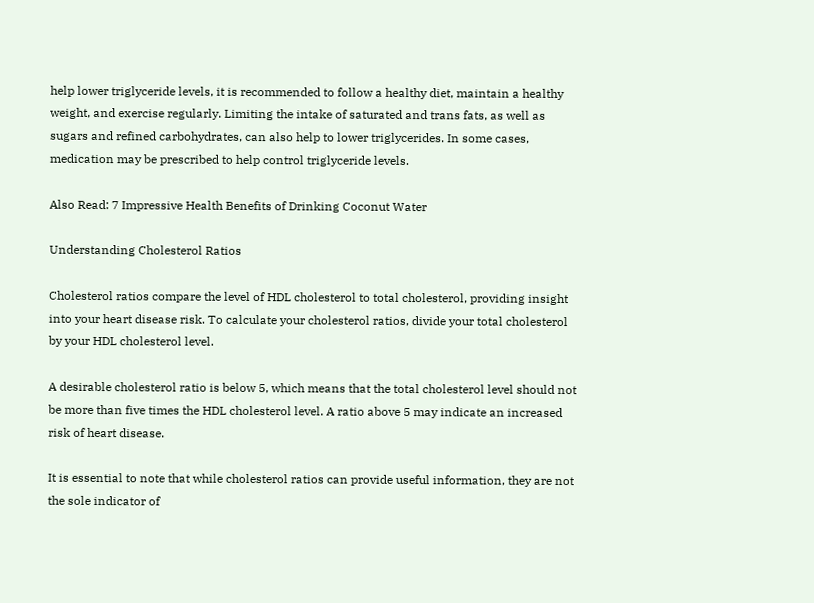help lower triglyceride levels, it is recommended to follow a healthy diet, maintain a healthy weight, and exercise regularly. Limiting the intake of saturated and trans fats, as well as sugars and refined carbohydrates, can also help to lower triglycerides. In some cases, medication may be prescribed to help control triglyceride levels.

Also Read: 7 Impressive Health Benefits of Drinking Coconut Water

Understanding Cholesterol Ratios

Cholesterol ratios compare the level of HDL cholesterol to total cholesterol, providing insight into your heart disease risk. To calculate your cholesterol ratios, divide your total cholesterol by your HDL cholesterol level.

A desirable cholesterol ratio is below 5, which means that the total cholesterol level should not be more than five times the HDL cholesterol level. A ratio above 5 may indicate an increased risk of heart disease.

It is essential to note that while cholesterol ratios can provide useful information, they are not the sole indicator of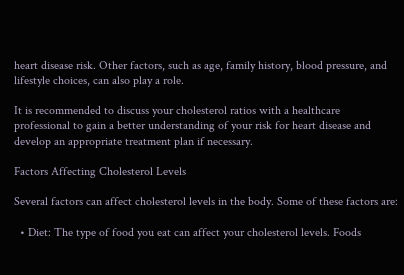heart disease risk. Other factors, such as age, family history, blood pressure, and lifestyle choices, can also play a role.

It is recommended to discuss your cholesterol ratios with a healthcare professional to gain a better understanding of your risk for heart disease and develop an appropriate treatment plan if necessary.

Factors Affecting Cholesterol Levels

Several factors can affect cholesterol levels in the body. Some of these factors are:

  • Diet: The type of food you eat can affect your cholesterol levels. Foods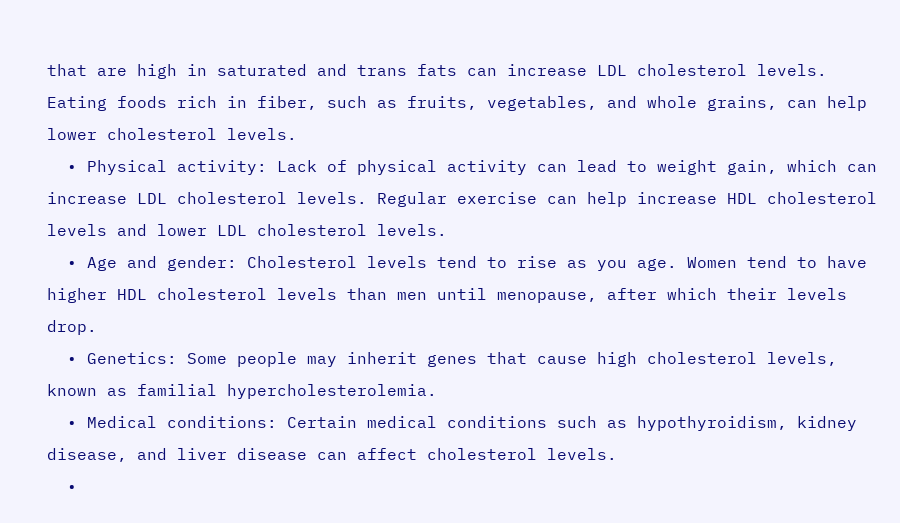that are high in saturated and trans fats can increase LDL cholesterol levels. Eating foods rich in fiber, such as fruits, vegetables, and whole grains, can help lower cholesterol levels.
  • Physical activity: Lack of physical activity can lead to weight gain, which can increase LDL cholesterol levels. Regular exercise can help increase HDL cholesterol levels and lower LDL cholesterol levels.
  • Age and gender: Cholesterol levels tend to rise as you age. Women tend to have higher HDL cholesterol levels than men until menopause, after which their levels drop.
  • Genetics: Some people may inherit genes that cause high cholesterol levels, known as familial hypercholesterolemia.
  • Medical conditions: Certain medical conditions such as hypothyroidism, kidney disease, and liver disease can affect cholesterol levels.
  •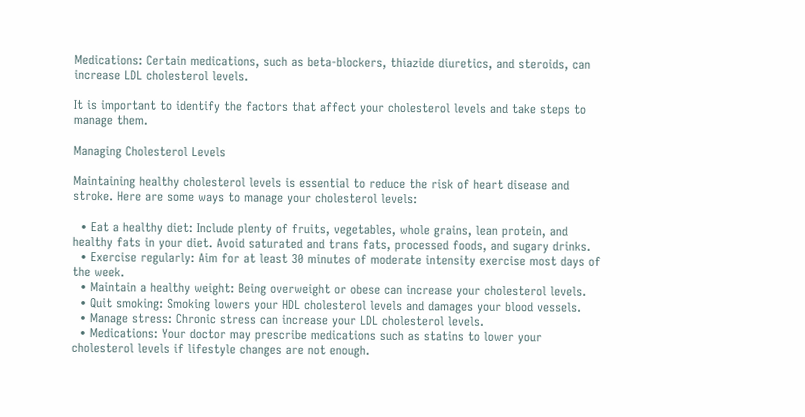Medications: Certain medications, such as beta-blockers, thiazide diuretics, and steroids, can increase LDL cholesterol levels.

It is important to identify the factors that affect your cholesterol levels and take steps to manage them.

Managing Cholesterol Levels

Maintaining healthy cholesterol levels is essential to reduce the risk of heart disease and stroke. Here are some ways to manage your cholesterol levels:

  • Eat a healthy diet: Include plenty of fruits, vegetables, whole grains, lean protein, and healthy fats in your diet. Avoid saturated and trans fats, processed foods, and sugary drinks.
  • Exercise regularly: Aim for at least 30 minutes of moderate intensity exercise most days of the week.
  • Maintain a healthy weight: Being overweight or obese can increase your cholesterol levels.
  • Quit smoking: Smoking lowers your HDL cholesterol levels and damages your blood vessels.
  • Manage stress: Chronic stress can increase your LDL cholesterol levels.
  • Medications: Your doctor may prescribe medications such as statins to lower your cholesterol levels if lifestyle changes are not enough.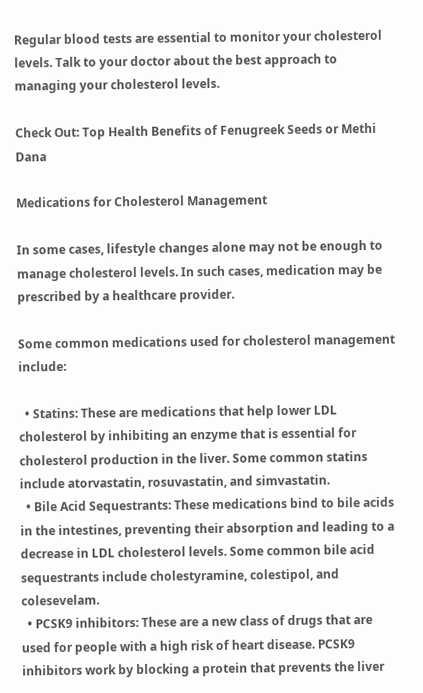Regular blood tests are essential to monitor your cholesterol levels. Talk to your doctor about the best approach to managing your cholesterol levels.

Check Out: Top Health Benefits of Fenugreek Seeds or Methi Dana

Medications for Cholesterol Management

In some cases, lifestyle changes alone may not be enough to manage cholesterol levels. In such cases, medication may be prescribed by a healthcare provider.

Some common medications used for cholesterol management include:

  • Statins: These are medications that help lower LDL cholesterol by inhibiting an enzyme that is essential for cholesterol production in the liver. Some common statins include atorvastatin, rosuvastatin, and simvastatin.
  • Bile Acid Sequestrants: These medications bind to bile acids in the intestines, preventing their absorption and leading to a decrease in LDL cholesterol levels. Some common bile acid sequestrants include cholestyramine, colestipol, and colesevelam.
  • PCSK9 inhibitors: These are a new class of drugs that are used for people with a high risk of heart disease. PCSK9 inhibitors work by blocking a protein that prevents the liver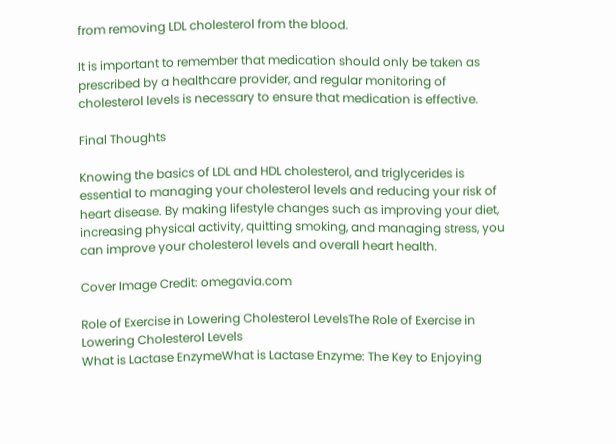from removing LDL cholesterol from the blood.

It is important to remember that medication should only be taken as prescribed by a healthcare provider, and regular monitoring of cholesterol levels is necessary to ensure that medication is effective.

Final Thoughts

Knowing the basics of LDL and HDL cholesterol, and triglycerides is essential to managing your cholesterol levels and reducing your risk of heart disease. By making lifestyle changes such as improving your diet, increasing physical activity, quitting smoking, and managing stress, you can improve your cholesterol levels and overall heart health.

Cover Image Credit: omegavia.com

Role of Exercise in Lowering Cholesterol LevelsThe Role of Exercise in Lowering Cholesterol Levels
What is Lactase EnzymeWhat is Lactase Enzyme: The Key to Enjoying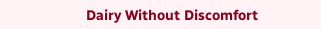Dairy Without Discomfort